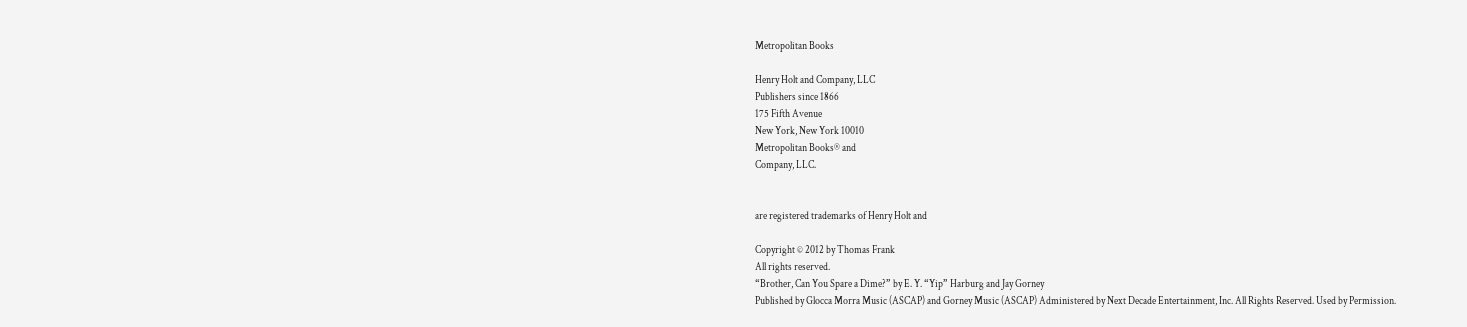Metropolitan Books

Henry Holt and Company, LLC
Publishers since 1866
175 Fifth Avenue
New York, New York 10010
Metropolitan Books® and
Company, LLC.


are registered trademarks of Henry Holt and

Copyright © 2012 by Thomas Frank
All rights reserved.
“Brother, Can You Spare a Dime?” by E. Y. “Yip” Harburg and Jay Gorney
Published by Glocca Morra Music (ASCAP) and Gorney Music (ASCAP) Administered by Next Decade Entertainment, Inc. All Rights Reserved. Used by Permission.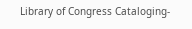Library of Congress Cataloging-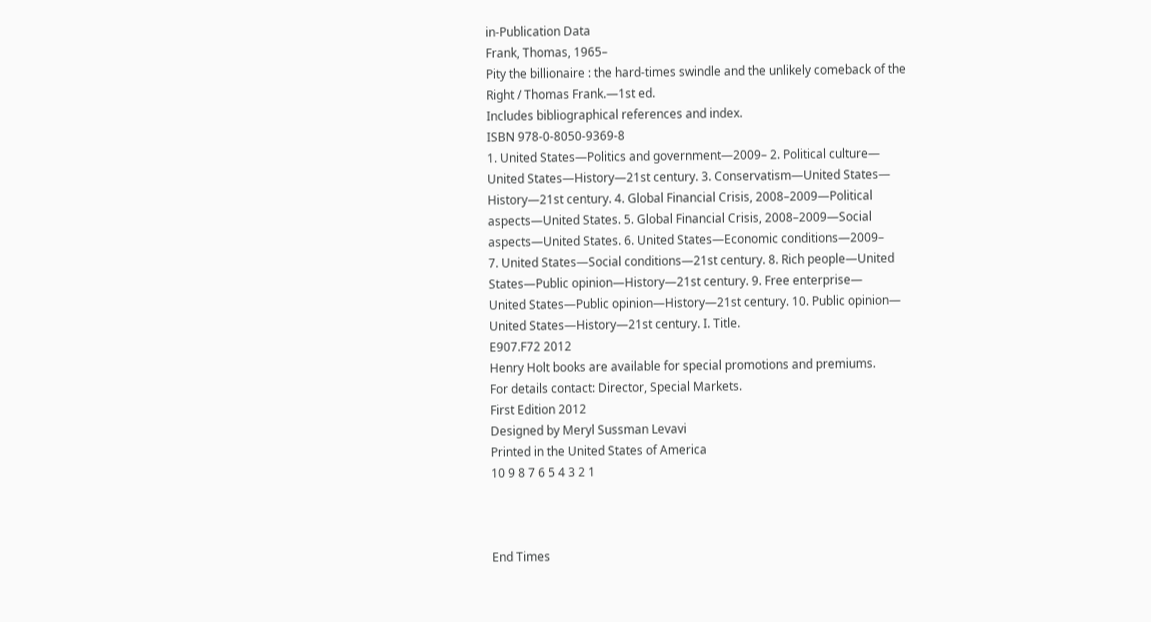in-Publication Data
Frank, Thomas, 1965–
Pity the billionaire : the hard-times swindle and the unlikely comeback of the
Right / Thomas Frank.—1st ed.
Includes bibliographical references and index.
ISBN 978-0-8050-9369-8
1. United States—Politics and government—2009– 2. Political culture—
United States—History—21st century. 3. Conservatism—United States—
History—21st century. 4. Global Financial Crisis, 2008–2009—Political
aspects—United States. 5. Global Financial Crisis, 2008–2009—Social
aspects—United States. 6. United States—Economic conditions—2009–
7. United States—Social conditions—21st century. 8. Rich people—United
States—Public opinion—History—21st century. 9. Free enterprise—
United States—Public opinion—History—21st century. 10. Public opinion—
United States—History—21st century. I. Title.
E907.F72 2012
Henry Holt books are available for special promotions and premiums.
For details contact: Director, Special Markets.
First Edition 2012
Designed by Meryl Sussman Levavi
Printed in the United States of America
10 9 8 7 6 5 4 3 2 1



End Times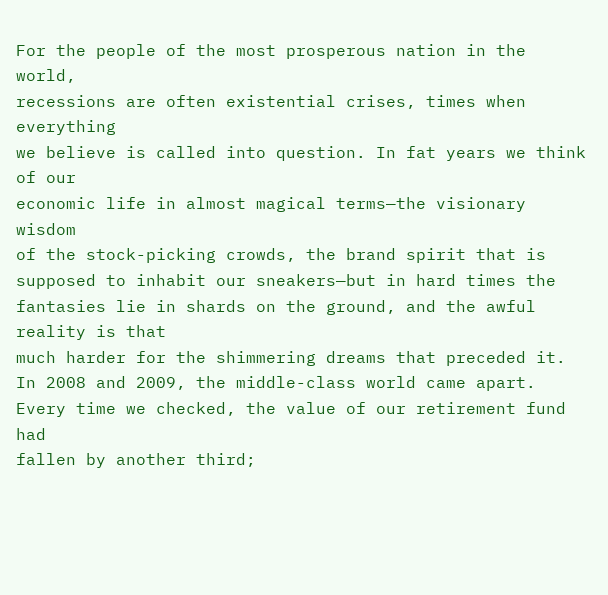For the people of the most prosperous nation in the world,
recessions are often existential crises, times when everything
we believe is called into question. In fat years we think of our
economic life in almost magical terms—the visionary wisdom
of the stock-picking crowds, the brand spirit that is supposed to inhabit our sneakers—but in hard times the fantasies lie in shards on the ground, and the awful reality is that
much harder for the shimmering dreams that preceded it.
In 2008 and 2009, the middle-class world came apart.
Every time we checked, the value of our retirement fund had
fallen by another third;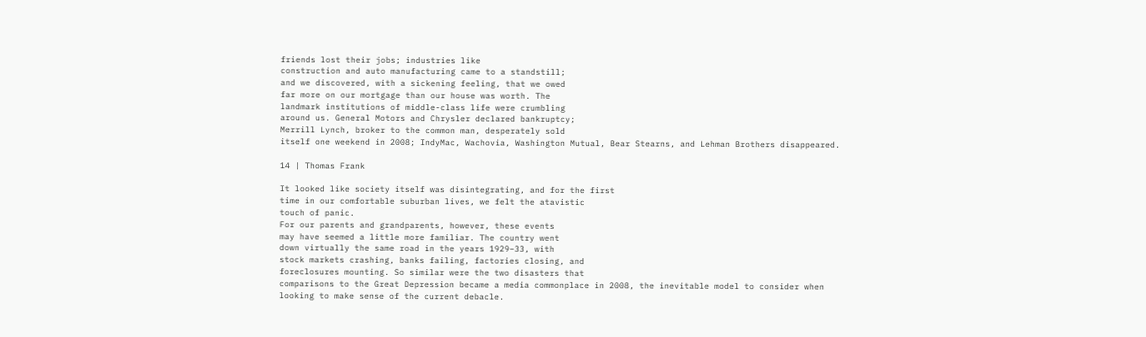friends lost their jobs; industries like
construction and auto manufacturing came to a standstill;
and we discovered, with a sickening feeling, that we owed
far more on our mortgage than our house was worth. The
landmark institutions of middle-class life were crumbling
around us. General Motors and Chrysler declared bankruptcy;
Merrill Lynch, broker to the common man, desperately sold
itself one weekend in 2008; IndyMac, Wachovia, Washington Mutual, Bear Stearns, and Lehman Brothers disappeared.

14 | Thomas Frank

It looked like society itself was disintegrating, and for the first
time in our comfortable suburban lives, we felt the atavistic
touch of panic.
For our parents and grandparents, however, these events
may have seemed a little more familiar. The country went
down virtually the same road in the years 1929–33, with
stock markets crashing, banks failing, factories closing, and
foreclosures mounting. So similar were the two disasters that
comparisons to the Great Depression became a media commonplace in 2008, the inevitable model to consider when
looking to make sense of the current debacle.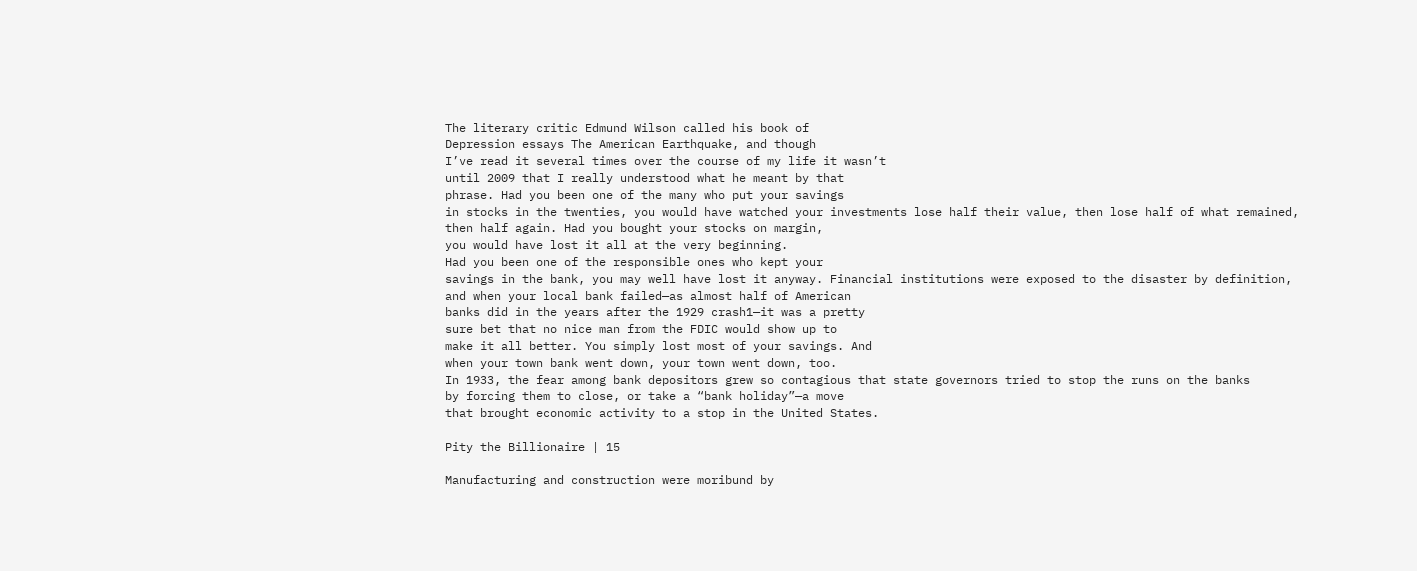The literary critic Edmund Wilson called his book of
Depression essays The American Earthquake, and though
I’ve read it several times over the course of my life it wasn’t
until 2009 that I really understood what he meant by that
phrase. Had you been one of the many who put your savings
in stocks in the twenties, you would have watched your investments lose half their value, then lose half of what remained,
then half again. Had you bought your stocks on margin,
you would have lost it all at the very beginning.
Had you been one of the responsible ones who kept your
savings in the bank, you may well have lost it anyway. Financial institutions were exposed to the disaster by definition,
and when your local bank failed—as almost half of American
banks did in the years after the 1929 crash1—it was a pretty
sure bet that no nice man from the FDIC would show up to
make it all better. You simply lost most of your savings. And
when your town bank went down, your town went down, too.
In 1933, the fear among bank depositors grew so contagious that state governors tried to stop the runs on the banks
by forcing them to close, or take a “bank holiday”—a move
that brought economic activity to a stop in the United States.

Pity the Billionaire | 15

Manufacturing and construction were moribund by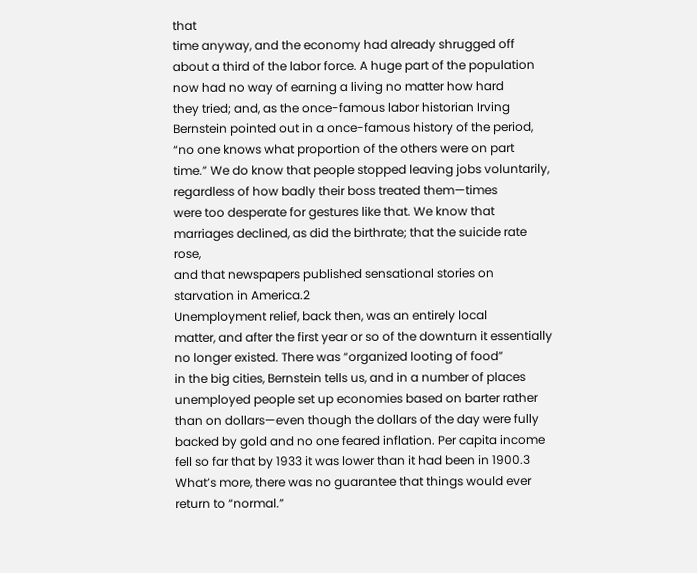that
time anyway, and the economy had already shrugged off
about a third of the labor force. A huge part of the population now had no way of earning a living no matter how hard
they tried; and, as the once-famous labor historian Irving
Bernstein pointed out in a once-famous history of the period,
“no one knows what proportion of the others were on part
time.” We do know that people stopped leaving jobs voluntarily, regardless of how badly their boss treated them—times
were too desperate for gestures like that. We know that marriages declined, as did the birthrate; that the suicide rate rose,
and that newspapers published sensational stories on starvation in America.2
Unemployment relief, back then, was an entirely local
matter, and after the first year or so of the downturn it essentially no longer existed. There was “organized looting of food”
in the big cities, Bernstein tells us, and in a number of places
unemployed people set up economies based on barter rather
than on dollars—even though the dollars of the day were fully
backed by gold and no one feared inflation. Per capita income
fell so far that by 1933 it was lower than it had been in 1900.3
What’s more, there was no guarantee that things would ever
return to “normal.”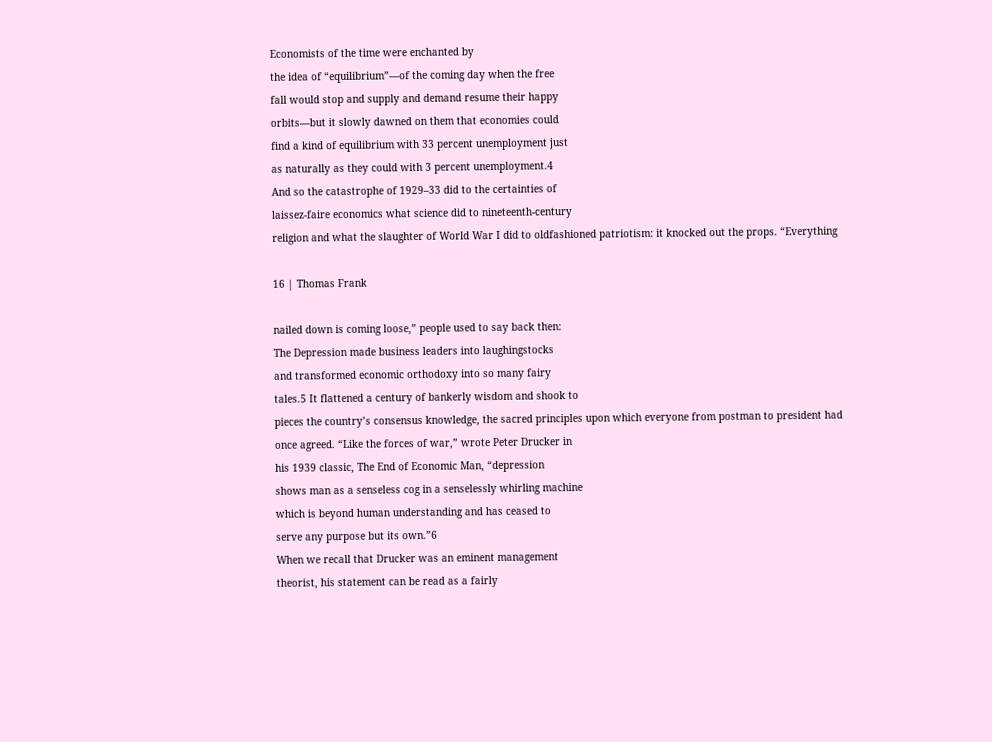Economists of the time were enchanted by
the idea of “equilibrium”—of the coming day when the free
fall would stop and supply and demand resume their happy
orbits—but it slowly dawned on them that economies could
find a kind of equilibrium with 33 percent unemployment just
as naturally as they could with 3 percent unemployment.4
And so the catastrophe of 1929–33 did to the certainties of
laissez-faire economics what science did to nineteenth-century
religion and what the slaughter of World War I did to oldfashioned patriotism: it knocked out the props. “Everything

16 | Thomas Frank

nailed down is coming loose,” people used to say back then:
The Depression made business leaders into laughingstocks
and transformed economic orthodoxy into so many fairy
tales.5 It flattened a century of bankerly wisdom and shook to
pieces the country’s consensus knowledge, the sacred principles upon which everyone from postman to president had
once agreed. “Like the forces of war,” wrote Peter Drucker in
his 1939 classic, The End of Economic Man, “depression
shows man as a senseless cog in a senselessly whirling machine
which is beyond human understanding and has ceased to
serve any purpose but its own.”6
When we recall that Drucker was an eminent management
theorist, his statement can be read as a fairly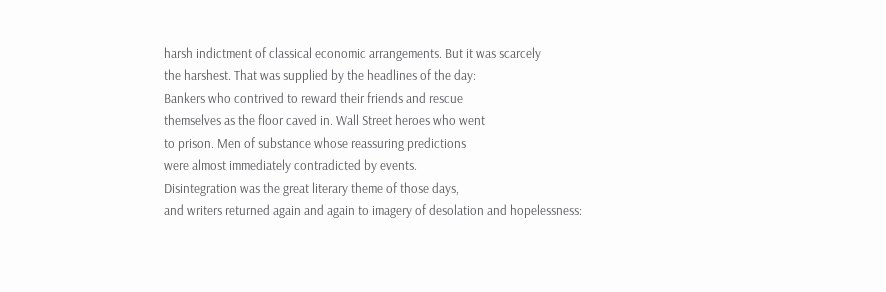harsh indictment of classical economic arrangements. But it was scarcely
the harshest. That was supplied by the headlines of the day:
Bankers who contrived to reward their friends and rescue
themselves as the floor caved in. Wall Street heroes who went
to prison. Men of substance whose reassuring predictions
were almost immediately contradicted by events.
Disintegration was the great literary theme of those days,
and writers returned again and again to imagery of desolation and hopelessness: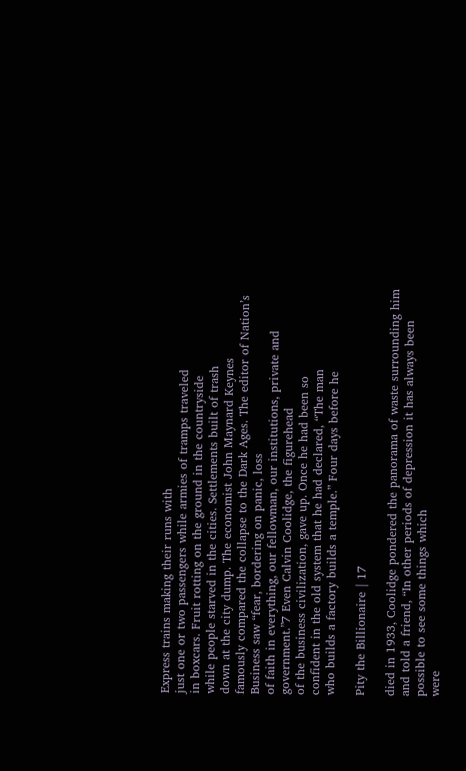Express trains making their runs with
just one or two passengers while armies of tramps traveled
in boxcars. Fruit rotting on the ground in the countryside
while people starved in the cities. Settlements built of trash
down at the city dump. The economist John Maynard Keynes
famously compared the collapse to the Dark Ages. The editor of Nation’s Business saw “fear, bordering on panic, loss
of faith in everything, our fellowman, our institutions, private and government.”7 Even Calvin Coolidge, the figurehead
of the business civilization, gave up. Once he had been so
confident in the old system that he had declared, “The man
who builds a factory builds a temple.” Four days before he

Pity the Billionaire | 17

died in 1933, Coolidge pondered the panorama of waste surrounding him and told a friend, “In other periods of depression it has always been possible to see some things which
were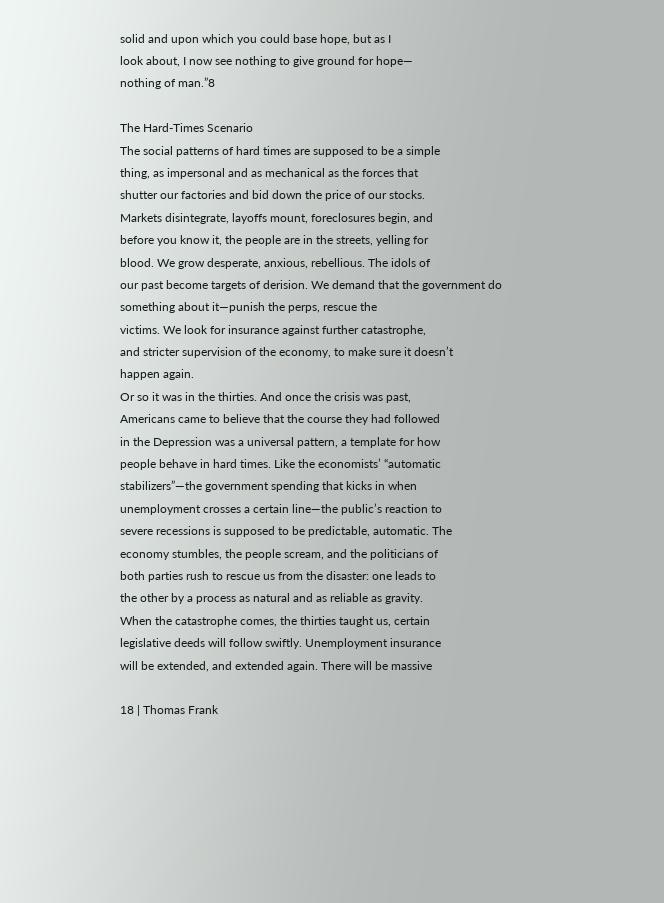solid and upon which you could base hope, but as I
look about, I now see nothing to give ground for hope—
nothing of man.”8

The Hard-Times Scenario
The social patterns of hard times are supposed to be a simple
thing, as impersonal and as mechanical as the forces that
shutter our factories and bid down the price of our stocks.
Markets disintegrate, layoffs mount, foreclosures begin, and
before you know it, the people are in the streets, yelling for
blood. We grow desperate, anxious, rebellious. The idols of
our past become targets of derision. We demand that the government do something about it—punish the perps, rescue the
victims. We look for insurance against further catastrophe,
and stricter supervision of the economy, to make sure it doesn’t
happen again.
Or so it was in the thirties. And once the crisis was past,
Americans came to believe that the course they had followed
in the Depression was a universal pattern, a template for how
people behave in hard times. Like the economists’ “automatic
stabilizers”—the government spending that kicks in when
unemployment crosses a certain line—the public’s reaction to
severe recessions is supposed to be predictable, automatic. The
economy stumbles, the people scream, and the politicians of
both parties rush to rescue us from the disaster: one leads to
the other by a process as natural and as reliable as gravity.
When the catastrophe comes, the thirties taught us, certain
legislative deeds will follow swiftly. Unemployment insurance
will be extended, and extended again. There will be massive

18 | Thomas Frank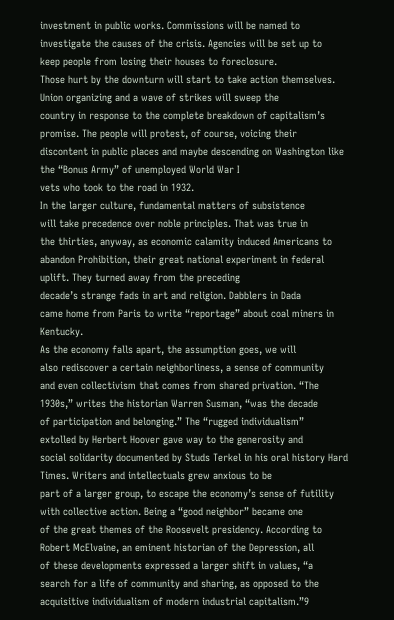investment in public works. Commissions will be named to
investigate the causes of the crisis. Agencies will be set up to
keep people from losing their houses to foreclosure.
Those hurt by the downturn will start to take action themselves. Union organizing and a wave of strikes will sweep the
country in response to the complete breakdown of capitalism’s promise. The people will protest, of course, voicing their
discontent in public places and maybe descending on Washington like the “Bonus Army” of unemployed World War I
vets who took to the road in 1932.
In the larger culture, fundamental matters of subsistence
will take precedence over noble principles. That was true in
the thirties, anyway, as economic calamity induced Americans to abandon Prohibition, their great national experiment in federal uplift. They turned away from the preceding
decade’s strange fads in art and religion. Dabblers in Dada
came home from Paris to write “reportage” about coal miners in Kentucky.
As the economy falls apart, the assumption goes, we will
also rediscover a certain neighborliness, a sense of community
and even collectivism that comes from shared privation. “The
1930s,” writes the historian Warren Susman, “was the decade
of participation and belonging.” The “rugged individualism”
extolled by Herbert Hoover gave way to the generosity and
social solidarity documented by Studs Terkel in his oral history Hard Times. Writers and intellectuals grew anxious to be
part of a larger group, to escape the economy’s sense of futility
with collective action. Being a “good neighbor” became one
of the great themes of the Roosevelt presidency. According to
Robert McElvaine, an eminent historian of the Depression, all
of these developments expressed a larger shift in values, “a
search for a life of community and sharing, as opposed to the
acquisitive individualism of modern industrial capitalism.”9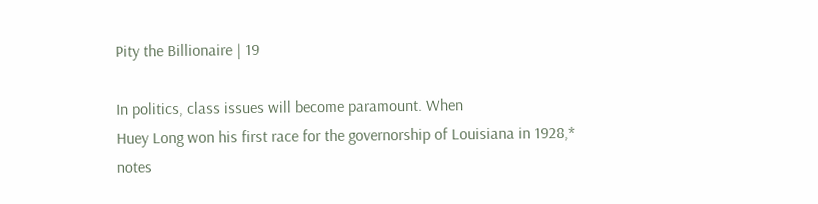Pity the Billionaire | 19

In politics, class issues will become paramount. When
Huey Long won his first race for the governorship of Louisiana in 1928,* notes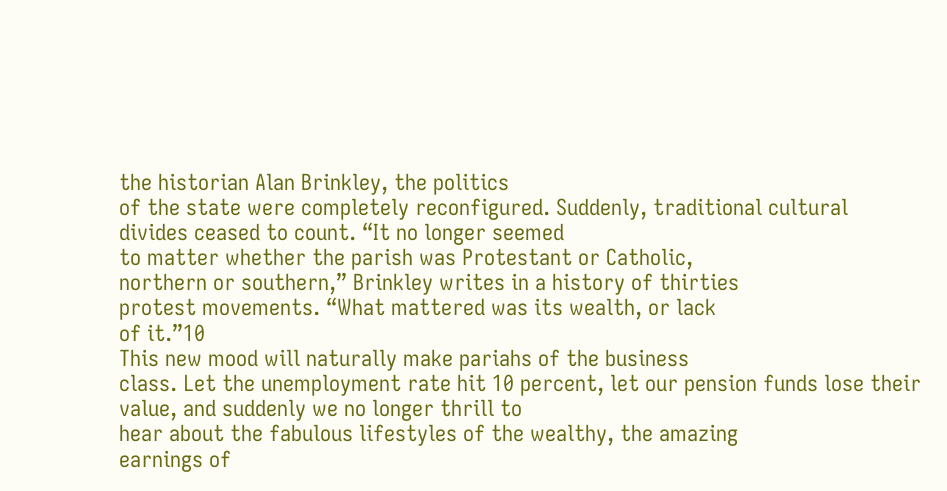the historian Alan Brinkley, the politics
of the state were completely reconfigured. Suddenly, traditional cultural divides ceased to count. “It no longer seemed
to matter whether the parish was Protestant or Catholic,
northern or southern,” Brinkley writes in a history of thirties
protest movements. “What mattered was its wealth, or lack
of it.”10
This new mood will naturally make pariahs of the business
class. Let the unemployment rate hit 10 percent, let our pension funds lose their value, and suddenly we no longer thrill to
hear about the fabulous lifestyles of the wealthy, the amazing
earnings of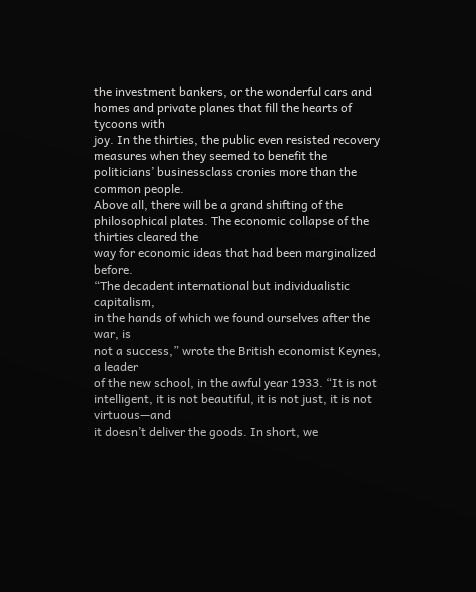the investment bankers, or the wonderful cars and
homes and private planes that fill the hearts of tycoons with
joy. In the thirties, the public even resisted recovery measures when they seemed to benefit the politicians’ businessclass cronies more than the common people.
Above all, there will be a grand shifting of the philosophical plates. The economic collapse of the thirties cleared the
way for economic ideas that had been marginalized before.
“The decadent international but individualistic capitalism,
in the hands of which we found ourselves after the war, is
not a success,” wrote the British economist Keynes, a leader
of the new school, in the awful year 1933. “It is not intelligent, it is not beautiful, it is not just, it is not virtuous—and
it doesn’t deliver the goods. In short, we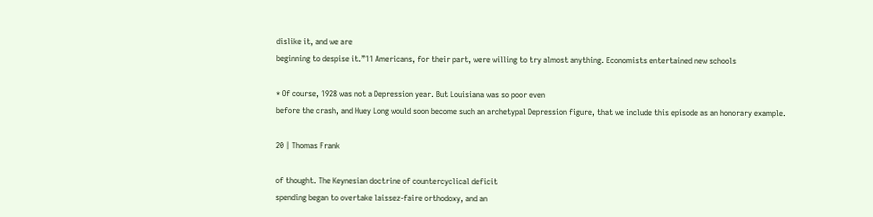dislike it, and we are
beginning to despise it.”11 Americans, for their part, were willing to try almost anything. Economists entertained new schools

* Of course, 1928 was not a Depression year. But Louisiana was so poor even
before the crash, and Huey Long would soon become such an archetypal Depression figure, that we include this episode as an honorary example.

20 | Thomas Frank

of thought. The Keynesian doctrine of countercyclical deficit
spending began to overtake laissez-faire orthodoxy, and an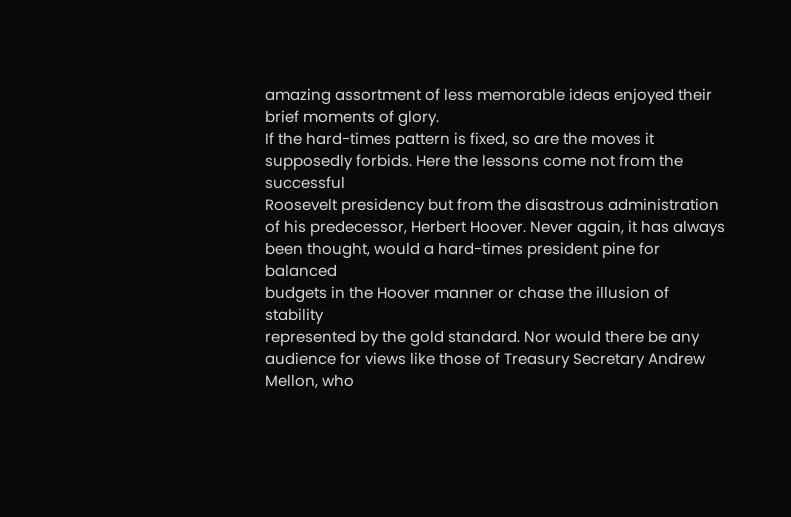amazing assortment of less memorable ideas enjoyed their
brief moments of glory.
If the hard-times pattern is fixed, so are the moves it supposedly forbids. Here the lessons come not from the successful
Roosevelt presidency but from the disastrous administration
of his predecessor, Herbert Hoover. Never again, it has always
been thought, would a hard-times president pine for balanced
budgets in the Hoover manner or chase the illusion of stability
represented by the gold standard. Nor would there be any
audience for views like those of Treasury Secretary Andrew
Mellon, who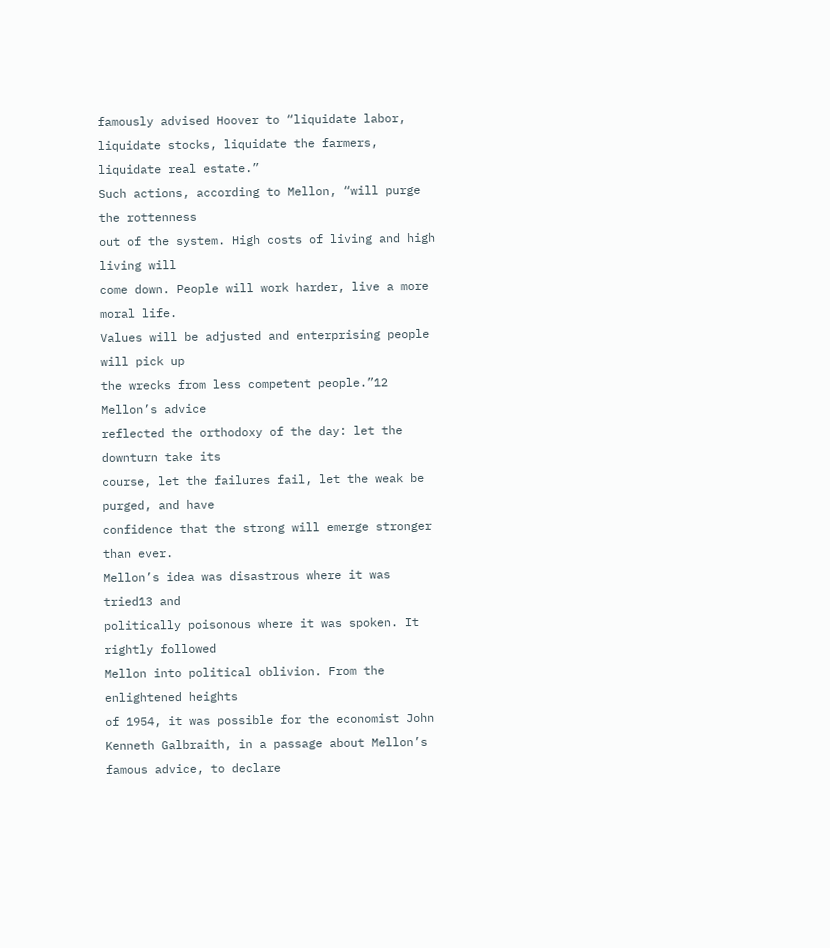famously advised Hoover to “liquidate labor,
liquidate stocks, liquidate the farmers, liquidate real estate.”
Such actions, according to Mellon, “will purge the rottenness
out of the system. High costs of living and high living will
come down. People will work harder, live a more moral life.
Values will be adjusted and enterprising people will pick up
the wrecks from less competent people.”12 Mellon’s advice
reflected the orthodoxy of the day: let the downturn take its
course, let the failures fail, let the weak be purged, and have
confidence that the strong will emerge stronger than ever.
Mellon’s idea was disastrous where it was tried13 and
politically poisonous where it was spoken. It rightly followed
Mellon into political oblivion. From the enlightened heights
of 1954, it was possible for the economist John Kenneth Galbraith, in a passage about Mellon’s famous advice, to declare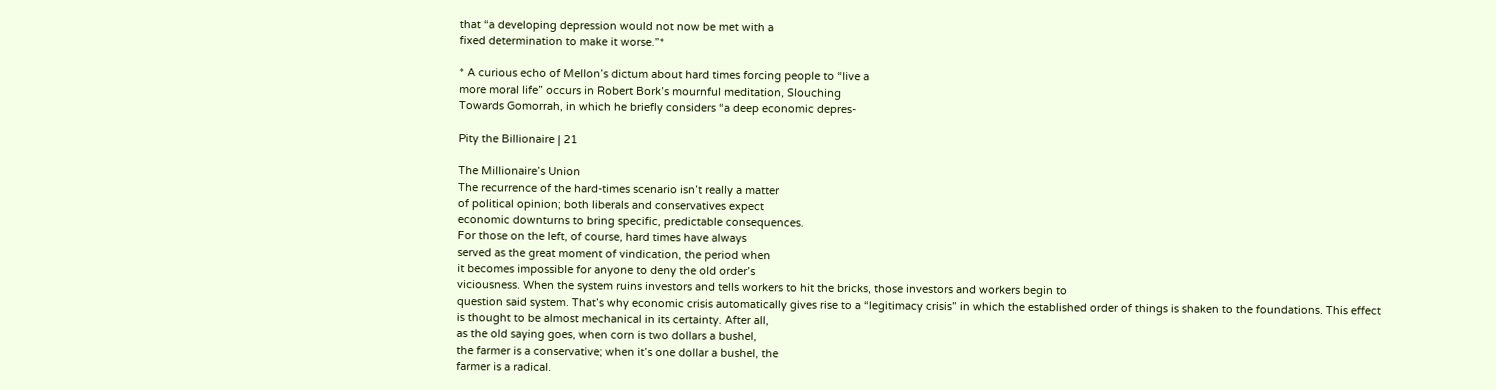that “a developing depression would not now be met with a
fixed determination to make it worse.”*

* A curious echo of Mellon’s dictum about hard times forcing people to “live a
more moral life” occurs in Robert Bork’s mournful meditation, Slouching
Towards Gomorrah, in which he briefly considers “a deep economic depres-

Pity the Billionaire | 21

The Millionaire’s Union
The recurrence of the hard-times scenario isn’t really a matter
of political opinion; both liberals and conservatives expect
economic downturns to bring specific, predictable consequences.
For those on the left, of course, hard times have always
served as the great moment of vindication, the period when
it becomes impossible for anyone to deny the old order’s
viciousness. When the system ruins investors and tells workers to hit the bricks, those investors and workers begin to
question said system. That’s why economic crisis automatically gives rise to a “legitimacy crisis” in which the established order of things is shaken to the foundations. This effect
is thought to be almost mechanical in its certainty. After all,
as the old saying goes, when corn is two dollars a bushel,
the farmer is a conservative; when it’s one dollar a bushel, the
farmer is a radical.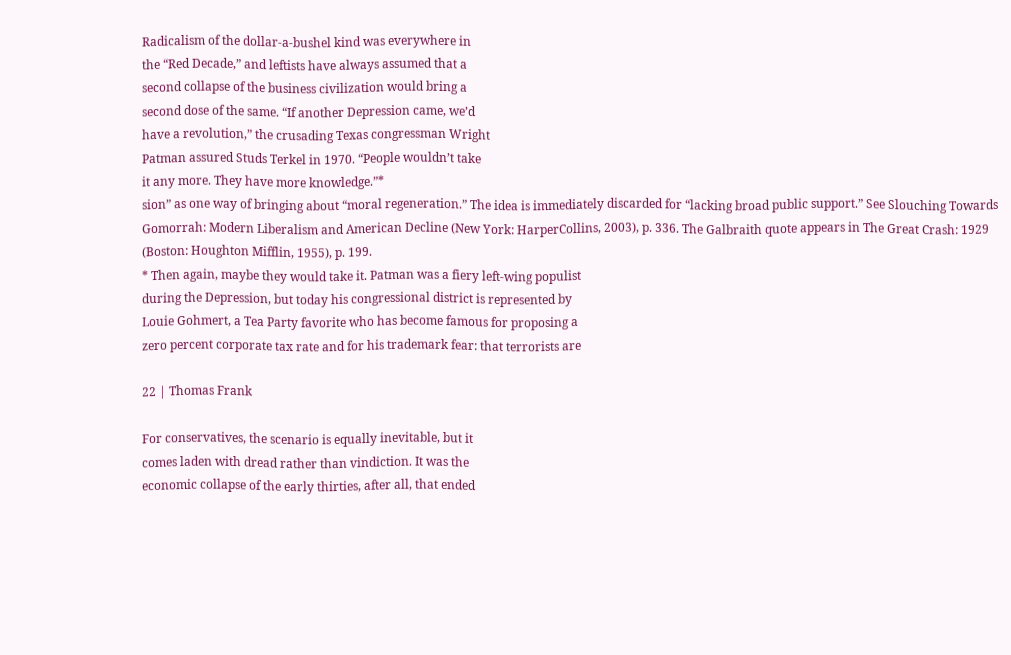Radicalism of the dollar-a-bushel kind was everywhere in
the “Red Decade,” and leftists have always assumed that a
second collapse of the business civilization would bring a
second dose of the same. “If another Depression came, we’d
have a revolution,” the crusading Texas congressman Wright
Patman assured Studs Terkel in 1970. “People wouldn’t take
it any more. They have more knowledge.”*
sion” as one way of bringing about “moral regeneration.” The idea is immediately discarded for “lacking broad public support.” See Slouching Towards
Gomorrah: Modern Liberalism and American Decline (New York: HarperCollins, 2003), p. 336. The Galbraith quote appears in The Great Crash: 1929
(Boston: Houghton Mifflin, 1955), p. 199.
* Then again, maybe they would take it. Patman was a fiery left-wing populist
during the Depression, but today his congressional district is represented by
Louie Gohmert, a Tea Party favorite who has become famous for proposing a
zero percent corporate tax rate and for his trademark fear: that terrorists are

22 | Thomas Frank

For conservatives, the scenario is equally inevitable, but it
comes laden with dread rather than vindiction. It was the
economic collapse of the early thirties, after all, that ended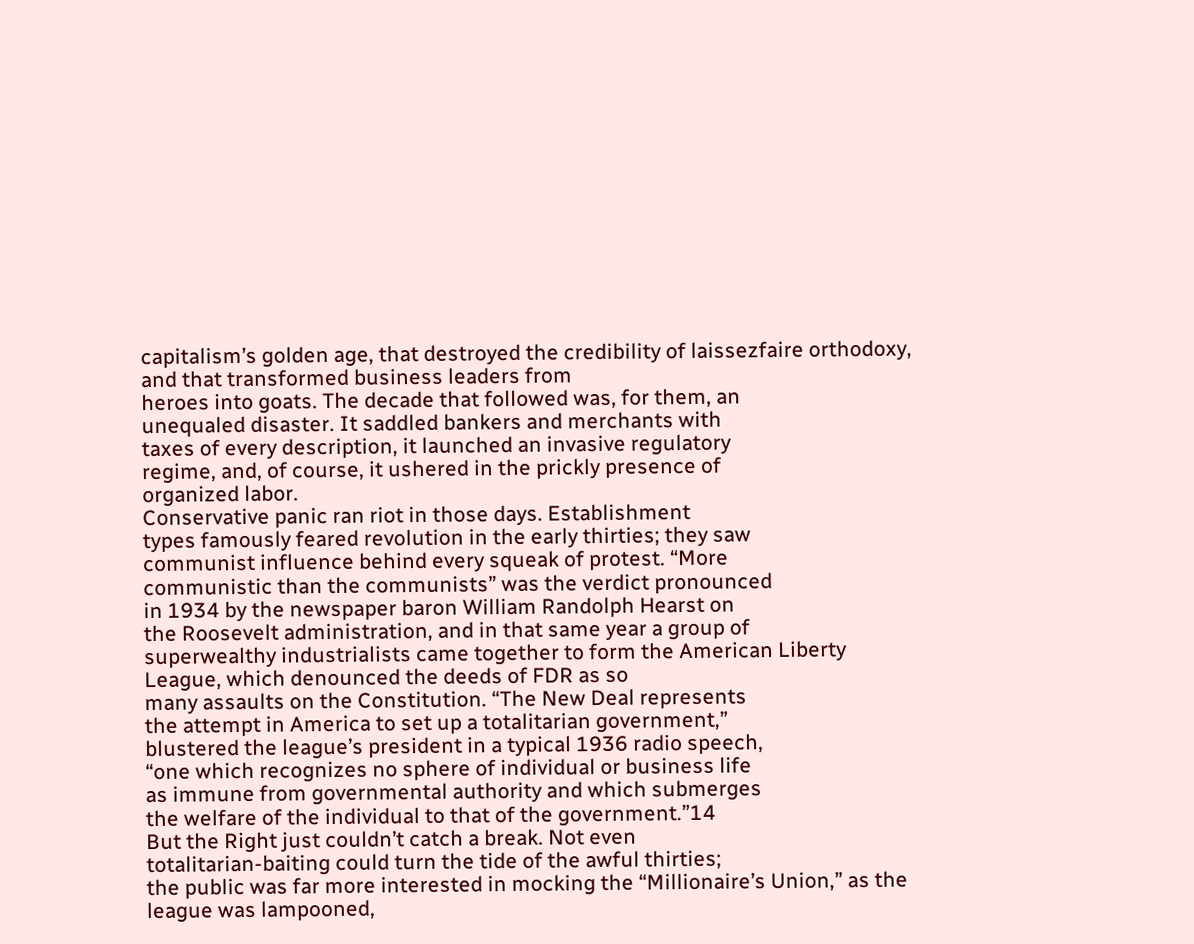capitalism’s golden age, that destroyed the credibility of laissezfaire orthodoxy, and that transformed business leaders from
heroes into goats. The decade that followed was, for them, an
unequaled disaster. It saddled bankers and merchants with
taxes of every description, it launched an invasive regulatory
regime, and, of course, it ushered in the prickly presence of
organized labor.
Conservative panic ran riot in those days. Establishment
types famously feared revolution in the early thirties; they saw
communist influence behind every squeak of protest. “More
communistic than the communists” was the verdict pronounced
in 1934 by the newspaper baron William Randolph Hearst on
the Roosevelt administration, and in that same year a group of
superwealthy industrialists came together to form the American Liberty League, which denounced the deeds of FDR as so
many assaults on the Constitution. “The New Deal represents
the attempt in America to set up a totalitarian government,”
blustered the league’s president in a typical 1936 radio speech,
“one which recognizes no sphere of individual or business life
as immune from governmental authority and which submerges
the welfare of the individual to that of the government.”14
But the Right just couldn’t catch a break. Not even
totalitarian-baiting could turn the tide of the awful thirties;
the public was far more interested in mocking the “Millionaire’s Union,” as the league was lampooned,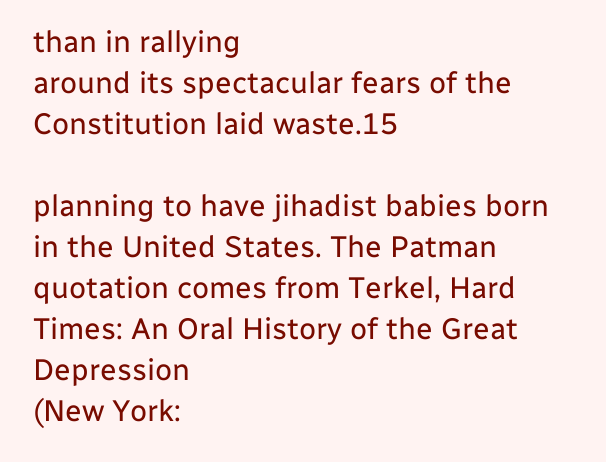than in rallying
around its spectacular fears of the Constitution laid waste.15

planning to have jihadist babies born in the United States. The Patman quotation comes from Terkel, Hard Times: An Oral History of the Great Depression
(New York: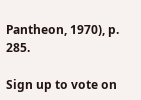Pantheon, 1970), p. 285.

Sign up to vote on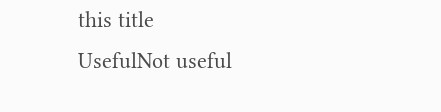this title
UsefulNot useful